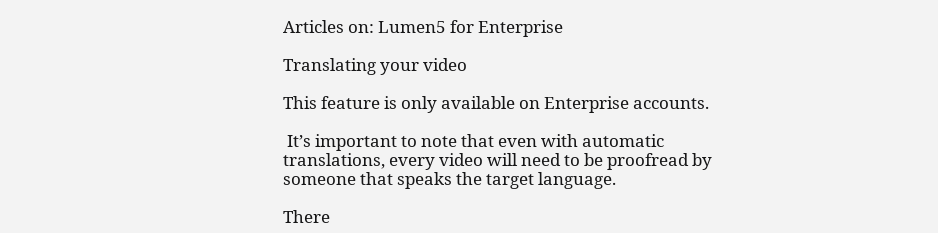Articles on: Lumen5 for Enterprise

Translating your video

This feature is only available on Enterprise accounts.

 It’s important to note that even with automatic translations, every video will need to be proofread by someone that speaks the target language.

There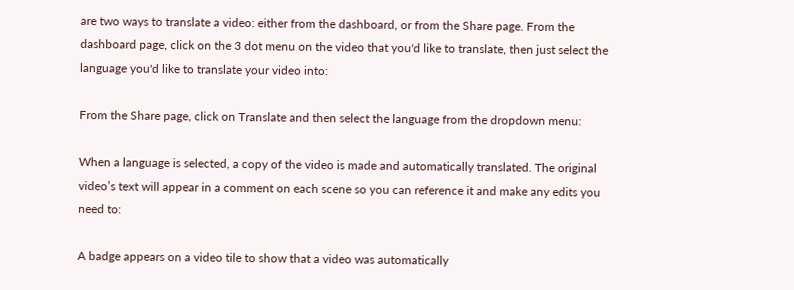are two ways to translate a video: either from the dashboard, or from the Share page. From the dashboard page, click on the 3 dot menu on the video that you'd like to translate, then just select the language you'd like to translate your video into:

From the Share page, click on Translate and then select the language from the dropdown menu:

When a language is selected, a copy of the video is made and automatically translated. The original video’s text will appear in a comment on each scene so you can reference it and make any edits you need to:

A badge appears on a video tile to show that a video was automatically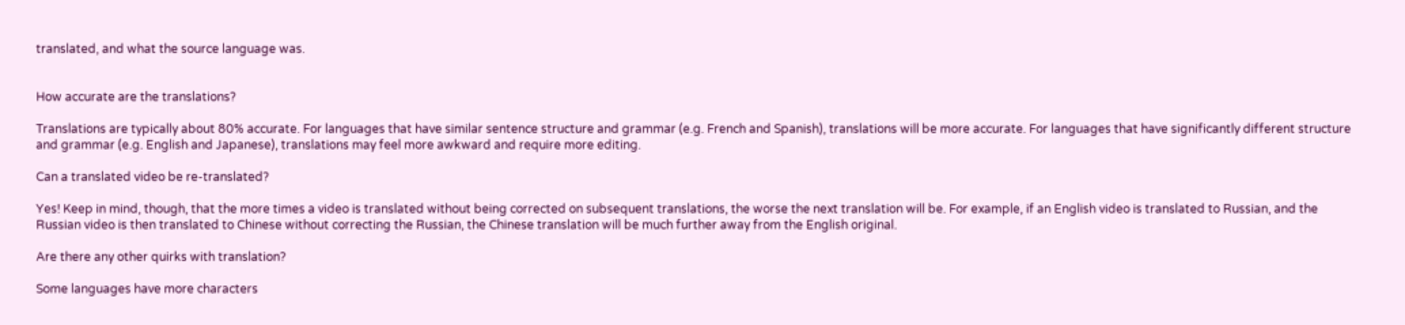translated, and what the source language was.


How accurate are the translations?

Translations are typically about 80% accurate. For languages that have similar sentence structure and grammar (e.g. French and Spanish), translations will be more accurate. For languages that have significantly different structure and grammar (e.g. English and Japanese), translations may feel more awkward and require more editing.

Can a translated video be re-translated?

Yes! Keep in mind, though, that the more times a video is translated without being corrected on subsequent translations, the worse the next translation will be. For example, if an English video is translated to Russian, and the Russian video is then translated to Chinese without correcting the Russian, the Chinese translation will be much further away from the English original.

Are there any other quirks with translation?

Some languages have more characters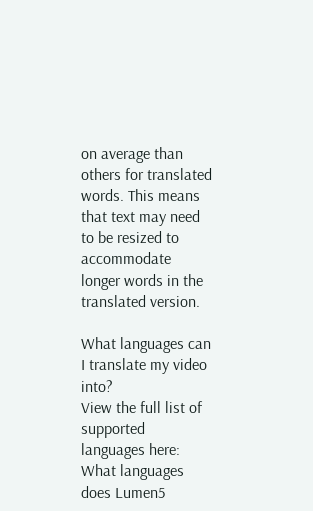on average than others for translated words. This means that text may need to be resized to accommodate longer words in the translated version.

What languages can I translate my video into?
View the full list of supported languages here:
What languages does Lumen5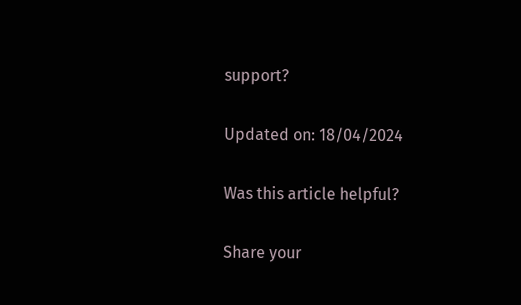support?

Updated on: 18/04/2024

Was this article helpful?

Share your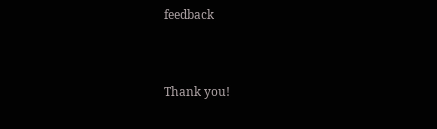feedback


Thank you!